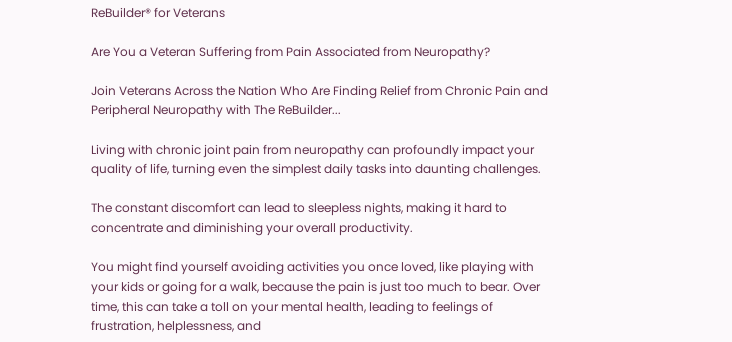ReBuilder® for Veterans

Are You a Veteran Suffering from Pain Associated from Neuropathy?

Join Veterans Across the Nation Who Are Finding Relief from Chronic Pain and Peripheral Neuropathy with The ReBuilder...

Living with chronic joint pain from neuropathy can profoundly impact your quality of life, turning even the simplest daily tasks into daunting challenges.

The constant discomfort can lead to sleepless nights, making it hard to concentrate and diminishing your overall productivity.

You might find yourself avoiding activities you once loved, like playing with your kids or going for a walk, because the pain is just too much to bear. Over time, this can take a toll on your mental health, leading to feelings of frustration, helplessness, and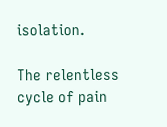isolation.

The relentless cycle of pain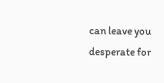can leave you desperate for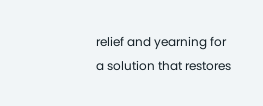relief and yearning for a solution that restores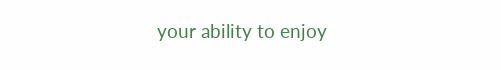your ability to enjoy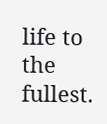life to the fullest.